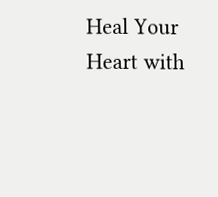Heal Your Heart with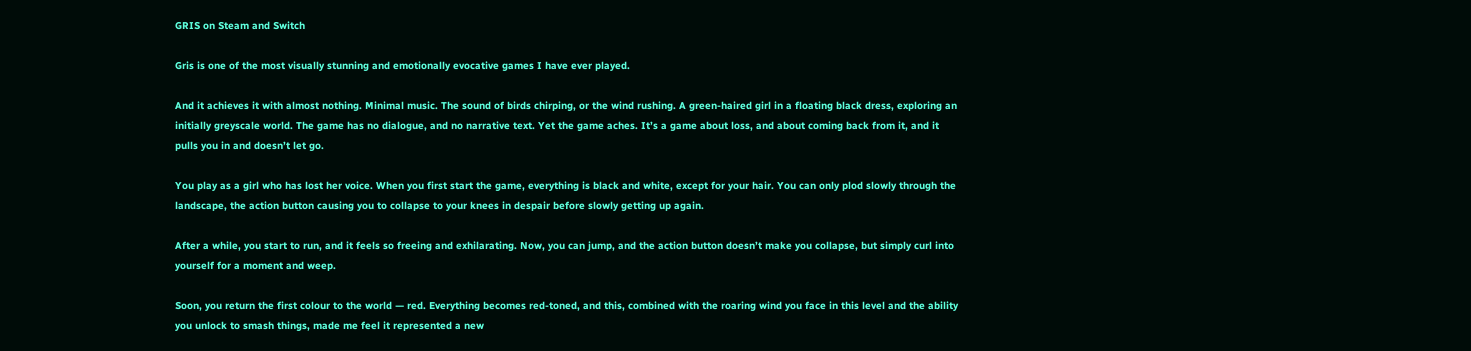GRIS on Steam and Switch

Gris is one of the most visually stunning and emotionally evocative games I have ever played.

And it achieves it with almost nothing. Minimal music. The sound of birds chirping, or the wind rushing. A green-haired girl in a floating black dress, exploring an initially greyscale world. The game has no dialogue, and no narrative text. Yet the game aches. It’s a game about loss, and about coming back from it, and it pulls you in and doesn’t let go.

You play as a girl who has lost her voice. When you first start the game, everything is black and white, except for your hair. You can only plod slowly through the landscape, the action button causing you to collapse to your knees in despair before slowly getting up again.

After a while, you start to run, and it feels so freeing and exhilarating. Now, you can jump, and the action button doesn’t make you collapse, but simply curl into yourself for a moment and weep.

Soon, you return the first colour to the world — red. Everything becomes red-toned, and this, combined with the roaring wind you face in this level and the ability you unlock to smash things, made me feel it represented a new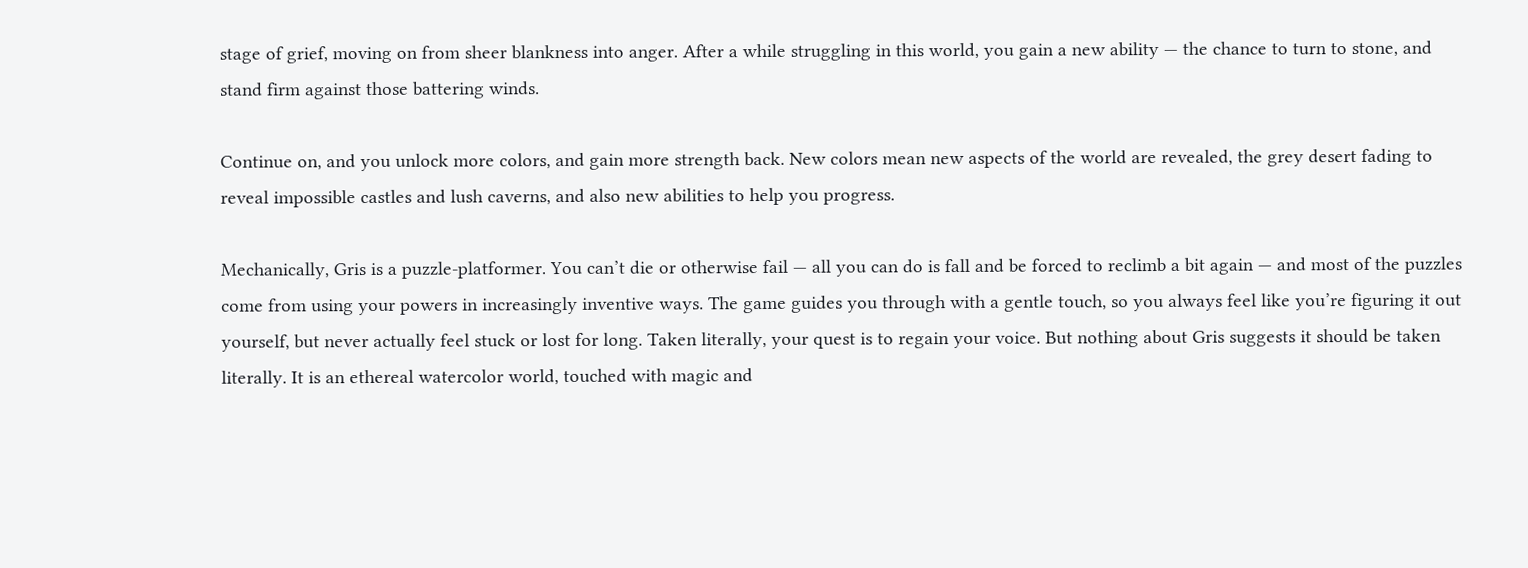stage of grief, moving on from sheer blankness into anger. After a while struggling in this world, you gain a new ability — the chance to turn to stone, and stand firm against those battering winds.

Continue on, and you unlock more colors, and gain more strength back. New colors mean new aspects of the world are revealed, the grey desert fading to reveal impossible castles and lush caverns, and also new abilities to help you progress.

Mechanically, Gris is a puzzle-platformer. You can’t die or otherwise fail — all you can do is fall and be forced to reclimb a bit again — and most of the puzzles come from using your powers in increasingly inventive ways. The game guides you through with a gentle touch, so you always feel like you’re figuring it out yourself, but never actually feel stuck or lost for long. Taken literally, your quest is to regain your voice. But nothing about Gris suggests it should be taken literally. It is an ethereal watercolor world, touched with magic and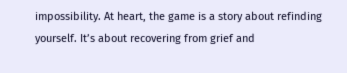impossibility. At heart, the game is a story about refinding yourself. It’s about recovering from grief and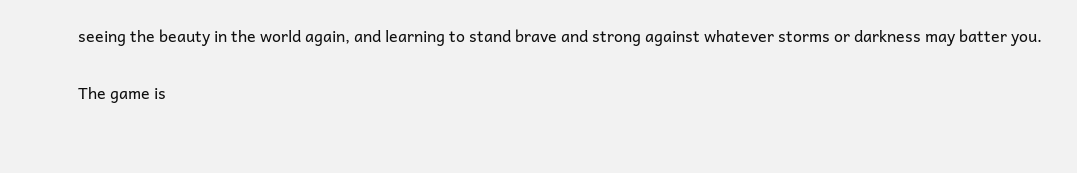seeing the beauty in the world again, and learning to stand brave and strong against whatever storms or darkness may batter you.

The game is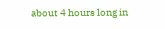about 4 hours long in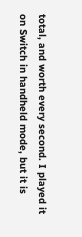total, and worth every second. I played it on Switch in handheld mode, but it is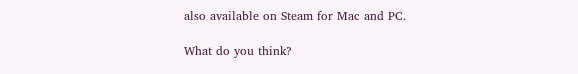also available on Steam for Mac and PC.

What do you think?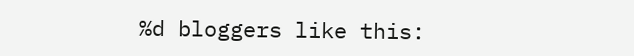%d bloggers like this: